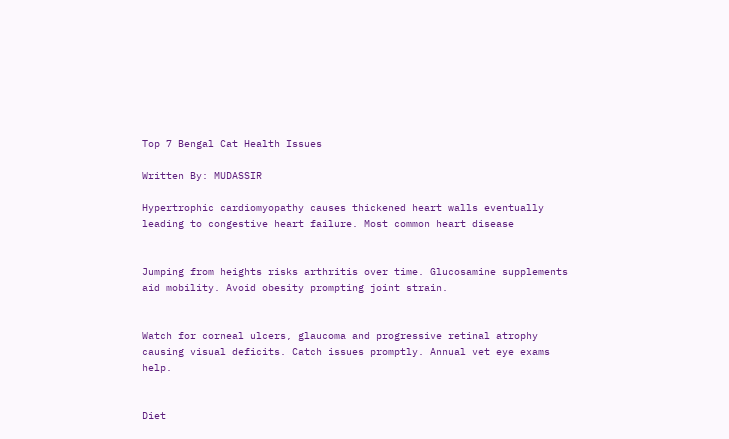Top 7 Bengal Cat Health Issues

Written By: MUDASSIR

Hypertrophic cardiomyopathy causes thickened heart walls eventually leading to congestive heart failure. Most common heart disease


Jumping from heights risks arthritis over time. Glucosamine supplements aid mobility. Avoid obesity prompting joint strain.


Watch for corneal ulcers, glaucoma and progressive retinal atrophy causing visual deficits. Catch issues promptly. Annual vet eye exams help.


Diet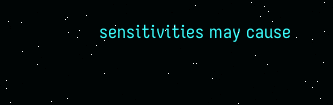sensitivities may cause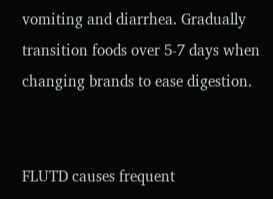vomiting and diarrhea. Gradually transition foods over 5-7 days when changing brands to ease digestion.


FLUTD causes frequent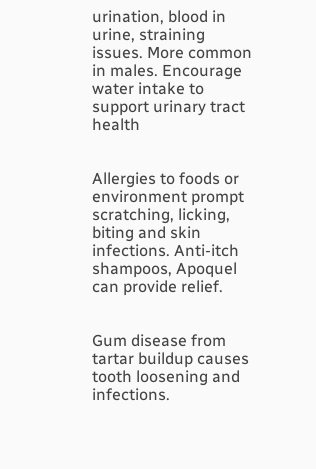urination, blood in urine, straining issues. More common in males. Encourage water intake to support urinary tract health


Allergies to foods or environment prompt scratching, licking, biting and skin infections. Anti-itch shampoos, Apoquel can provide relief.


Gum disease from tartar buildup causes tooth loosening and infections.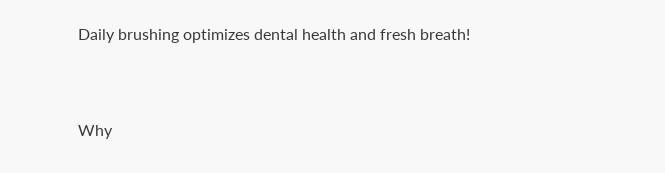Daily brushing optimizes dental health and fresh breath!


Why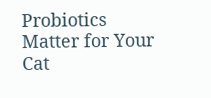Probiotics Matter for Your Cat